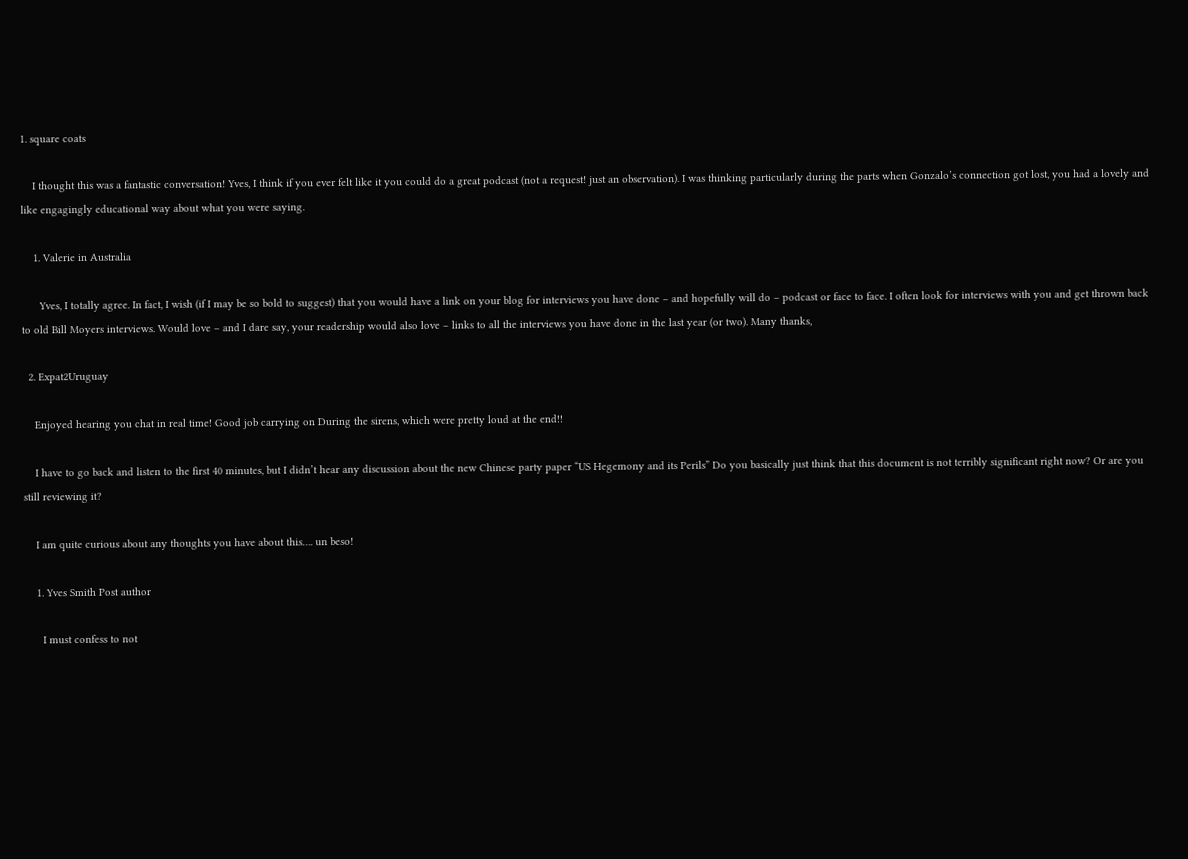1. square coats

    I thought this was a fantastic conversation! Yves, I think if you ever felt like it you could do a great podcast (not a request! just an observation). I was thinking particularly during the parts when Gonzalo’s connection got lost, you had a lovely and like engagingly educational way about what you were saying.

    1. Valerie in Australia

      Yves, I totally agree. In fact, I wish (if I may be so bold to suggest) that you would have a link on your blog for interviews you have done – and hopefully will do – podcast or face to face. I often look for interviews with you and get thrown back to old Bill Moyers interviews. Would love – and I dare say, your readership would also love – links to all the interviews you have done in the last year (or two). Many thanks,

  2. Expat2Uruguay

    Enjoyed hearing you chat in real time! Good job carrying on During the sirens, which were pretty loud at the end!!

    I have to go back and listen to the first 40 minutes, but I didn’t hear any discussion about the new Chinese party paper “US Hegemony and its Perils” Do you basically just think that this document is not terribly significant right now? Or are you still reviewing it?

    I am quite curious about any thoughts you have about this…. un beso!

    1. Yves Smith Post author

      I must confess to not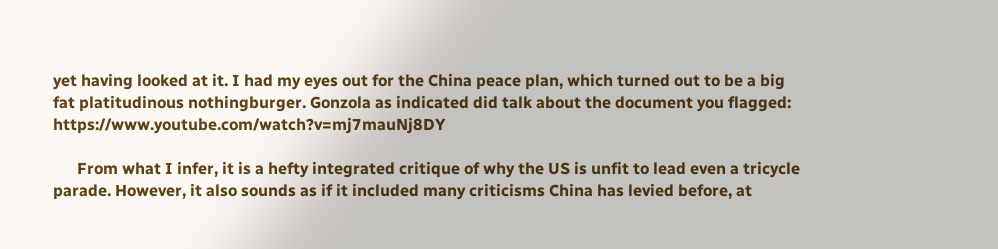yet having looked at it. I had my eyes out for the China peace plan, which turned out to be a big fat platitudinous nothingburger. Gonzola as indicated did talk about the document you flagged: https://www.youtube.com/watch?v=mj7mauNj8DY

      From what I infer, it is a hefty integrated critique of why the US is unfit to lead even a tricycle parade. However, it also sounds as if it included many criticisms China has levied before, at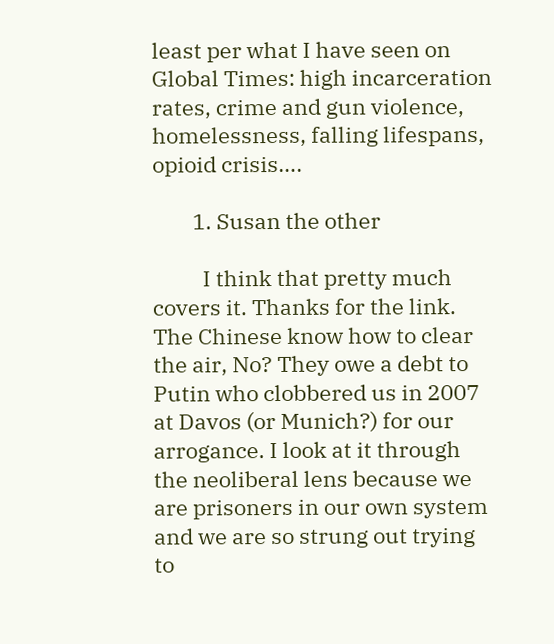least per what I have seen on Global Times: high incarceration rates, crime and gun violence, homelessness, falling lifespans, opioid crisis….

        1. Susan the other

          I think that pretty much covers it. Thanks for the link. The Chinese know how to clear the air, No? They owe a debt to Putin who clobbered us in 2007 at Davos (or Munich?) for our arrogance. I look at it through the neoliberal lens because we are prisoners in our own system and we are so strung out trying to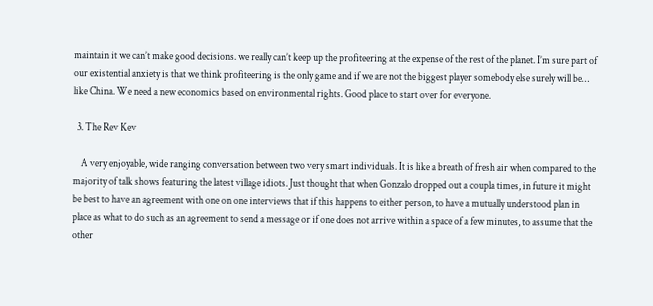maintain it we can’t make good decisions. we really can’t keep up the profiteering at the expense of the rest of the planet. I’m sure part of our existential anxiety is that we think profiteering is the only game and if we are not the biggest player somebody else surely will be… like China. We need a new economics based on environmental rights. Good place to start over for everyone.

  3. The Rev Kev

    A very enjoyable, wide ranging conversation between two very smart individuals. It is like a breath of fresh air when compared to the majority of talk shows featuring the latest village idiots. Just thought that when Gonzalo dropped out a coupla times, in future it might be best to have an agreement with one on one interviews that if this happens to either person, to have a mutually understood plan in place as what to do such as an agreement to send a message or if one does not arrive within a space of a few minutes, to assume that the other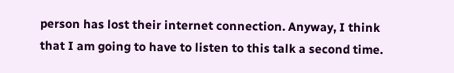person has lost their internet connection. Anyway, I think that I am going to have to listen to this talk a second time.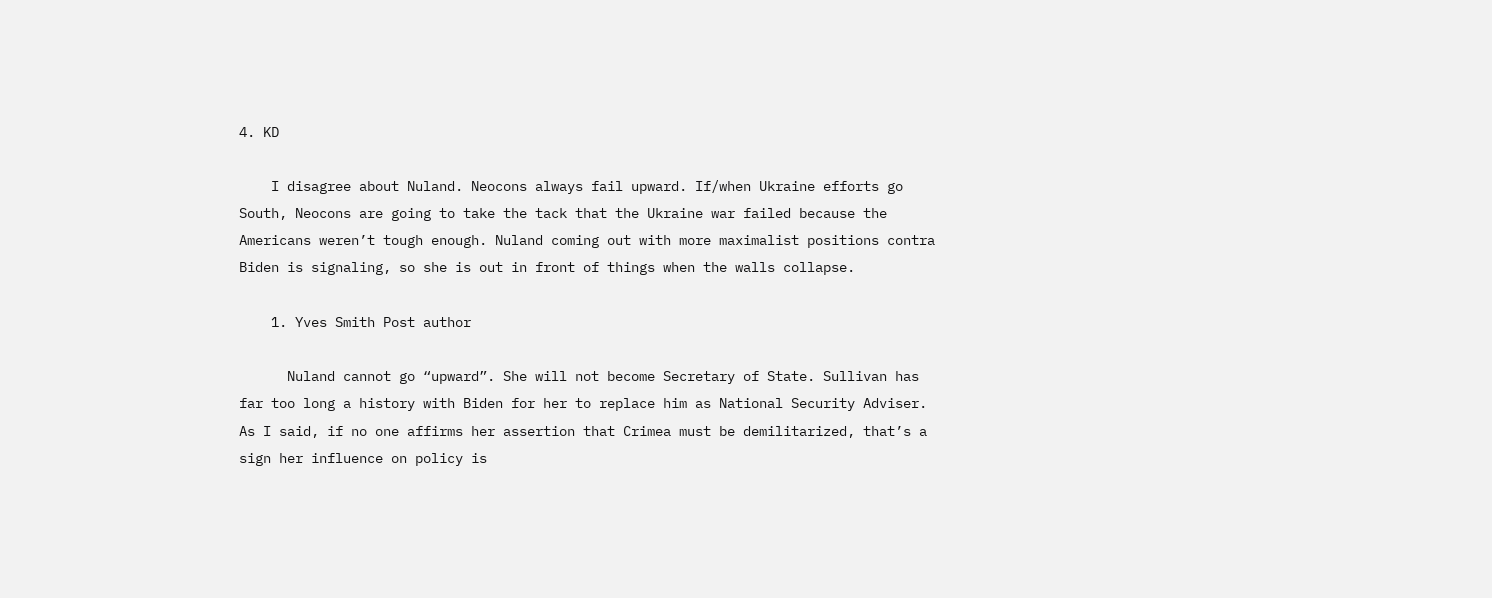4. KD

    I disagree about Nuland. Neocons always fail upward. If/when Ukraine efforts go South, Neocons are going to take the tack that the Ukraine war failed because the Americans weren’t tough enough. Nuland coming out with more maximalist positions contra Biden is signaling, so she is out in front of things when the walls collapse.

    1. Yves Smith Post author

      Nuland cannot go “upward”. She will not become Secretary of State. Sullivan has far too long a history with Biden for her to replace him as National Security Adviser. As I said, if no one affirms her assertion that Crimea must be demilitarized, that’s a sign her influence on policy is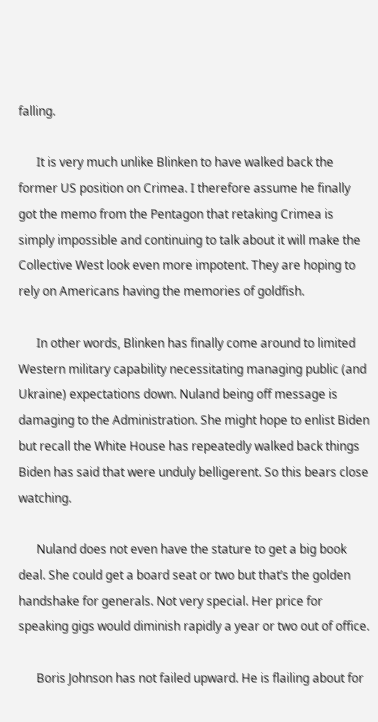falling.

      It is very much unlike Blinken to have walked back the former US position on Crimea. I therefore assume he finally got the memo from the Pentagon that retaking Crimea is simply impossible and continuing to talk about it will make the Collective West look even more impotent. They are hoping to rely on Americans having the memories of goldfish.

      In other words, Blinken has finally come around to limited Western military capability necessitating managing public (and Ukraine) expectations down. Nuland being off message is damaging to the Administration. She might hope to enlist Biden but recall the White House has repeatedly walked back things Biden has said that were unduly belligerent. So this bears close watching.

      Nuland does not even have the stature to get a big book deal. She could get a board seat or two but that’s the golden handshake for generals. Not very special. Her price for speaking gigs would diminish rapidly a year or two out of office.

      Boris Johnson has not failed upward. He is flailing about for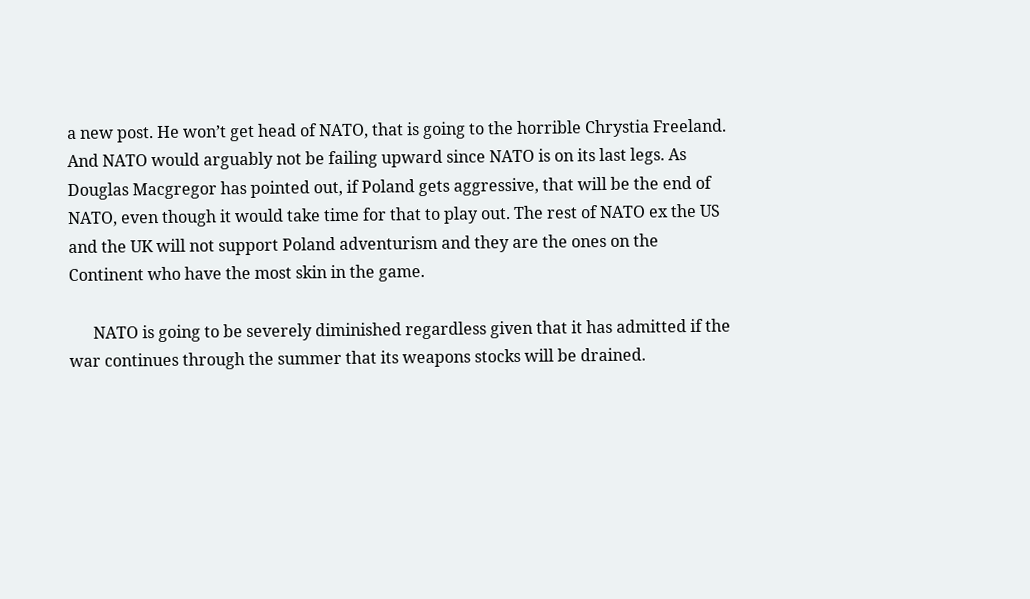a new post. He won’t get head of NATO, that is going to the horrible Chrystia Freeland. And NATO would arguably not be failing upward since NATO is on its last legs. As Douglas Macgregor has pointed out, if Poland gets aggressive, that will be the end of NATO, even though it would take time for that to play out. The rest of NATO ex the US and the UK will not support Poland adventurism and they are the ones on the Continent who have the most skin in the game.

      NATO is going to be severely diminished regardless given that it has admitted if the war continues through the summer that its weapons stocks will be drained.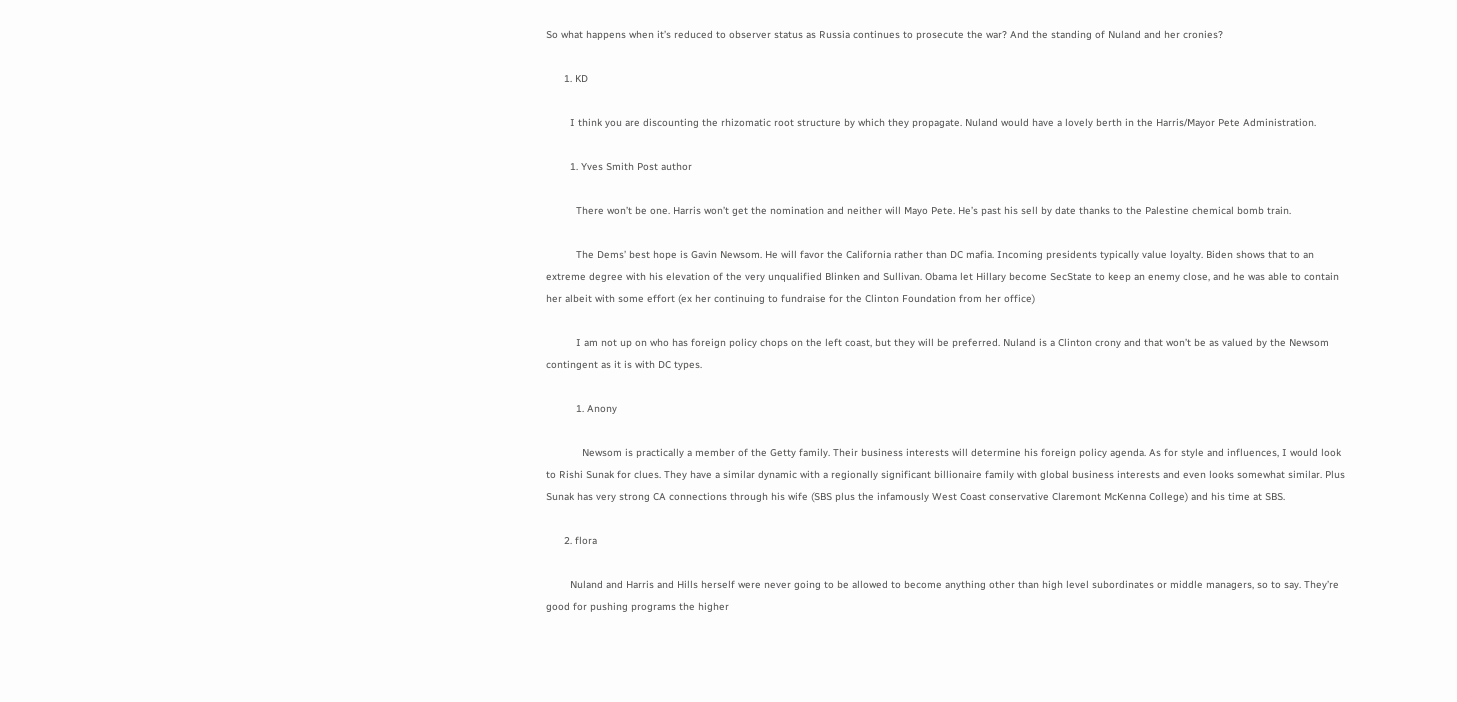So what happens when it’s reduced to observer status as Russia continues to prosecute the war? And the standing of Nuland and her cronies?

      1. KD

        I think you are discounting the rhizomatic root structure by which they propagate. Nuland would have a lovely berth in the Harris/Mayor Pete Administration.

        1. Yves Smith Post author

          There won’t be one. Harris won’t get the nomination and neither will Mayo Pete. He’s past his sell by date thanks to the Palestine chemical bomb train.

          The Dems’ best hope is Gavin Newsom. He will favor the California rather than DC mafia. Incoming presidents typically value loyalty. Biden shows that to an extreme degree with his elevation of the very unqualified Blinken and Sullivan. Obama let Hillary become SecState to keep an enemy close, and he was able to contain her albeit with some effort (ex her continuing to fundraise for the Clinton Foundation from her office)

          I am not up on who has foreign policy chops on the left coast, but they will be preferred. Nuland is a Clinton crony and that won’t be as valued by the Newsom contingent as it is with DC types.

          1. Anony

            Newsom is practically a member of the Getty family. Their business interests will determine his foreign policy agenda. As for style and influences, I would look to Rishi Sunak for clues. They have a similar dynamic with a regionally significant billionaire family with global business interests and even looks somewhat similar. Plus Sunak has very strong CA connections through his wife (SBS plus the infamously West Coast conservative Claremont McKenna College) and his time at SBS.

      2. flora

        Nuland and Harris and Hills herself were never going to be allowed to become anything other than high level subordinates or middle managers, so to say. They’re good for pushing programs the higher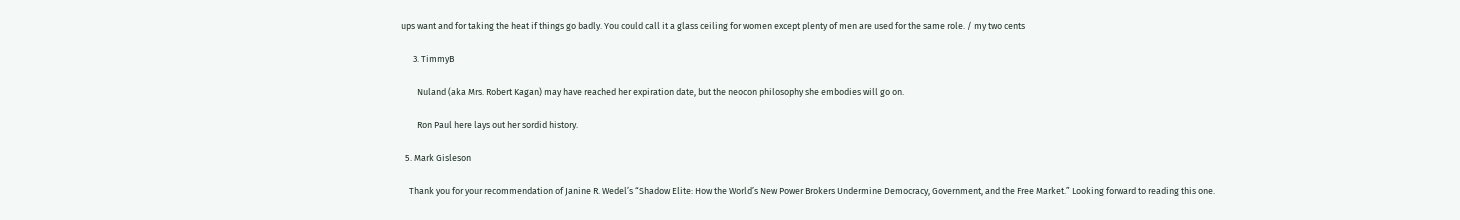ups want and for taking the heat if things go badly. You could call it a glass ceiling for women except plenty of men are used for the same role. / my two cents

      3. TimmyB

        Nuland (aka Mrs. Robert Kagan) may have reached her expiration date, but the neocon philosophy she embodies will go on.

        Ron Paul here lays out her sordid history.

  5. Mark Gisleson

    Thank you for your recommendation of Janine R. Wedel’s “Shadow Elite: How the World’s New Power Brokers Undermine Democracy, Government, and the Free Market.” Looking forward to reading this one.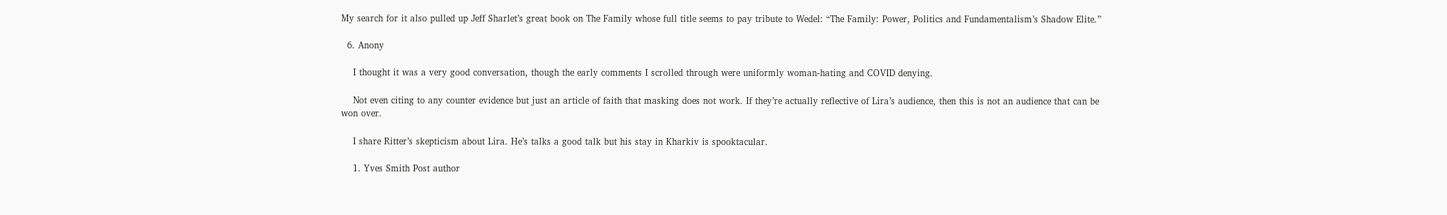My search for it also pulled up Jeff Sharlet’s great book on The Family whose full title seems to pay tribute to Wedel: “The Family: Power, Politics and Fundamentalism’s Shadow Elite.”

  6. Anony

    I thought it was a very good conversation, though the early comments I scrolled through were uniformly woman-hating and COVID denying.

    Not even citing to any counter evidence but just an article of faith that masking does not work. If they’re actually reflective of Lira’s audience, then this is not an audience that can be won over.

    I share Ritter’s skepticism about Lira. He’s talks a good talk but his stay in Kharkiv is spooktacular.

    1. Yves Smith Post author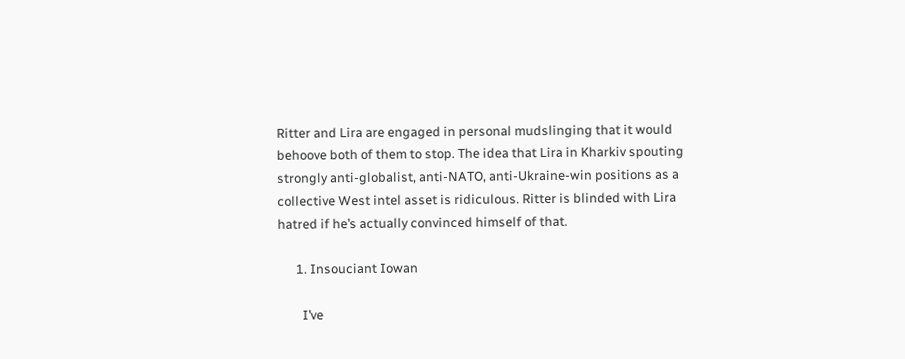Ritter and Lira are engaged in personal mudslinging that it would behoove both of them to stop. The idea that Lira in Kharkiv spouting strongly anti-globalist, anti-NATO, anti-Ukraine-win positions as a collective West intel asset is ridiculous. Ritter is blinded with Lira hatred if he’s actually convinced himself of that.

      1. Insouciant Iowan

        I’ve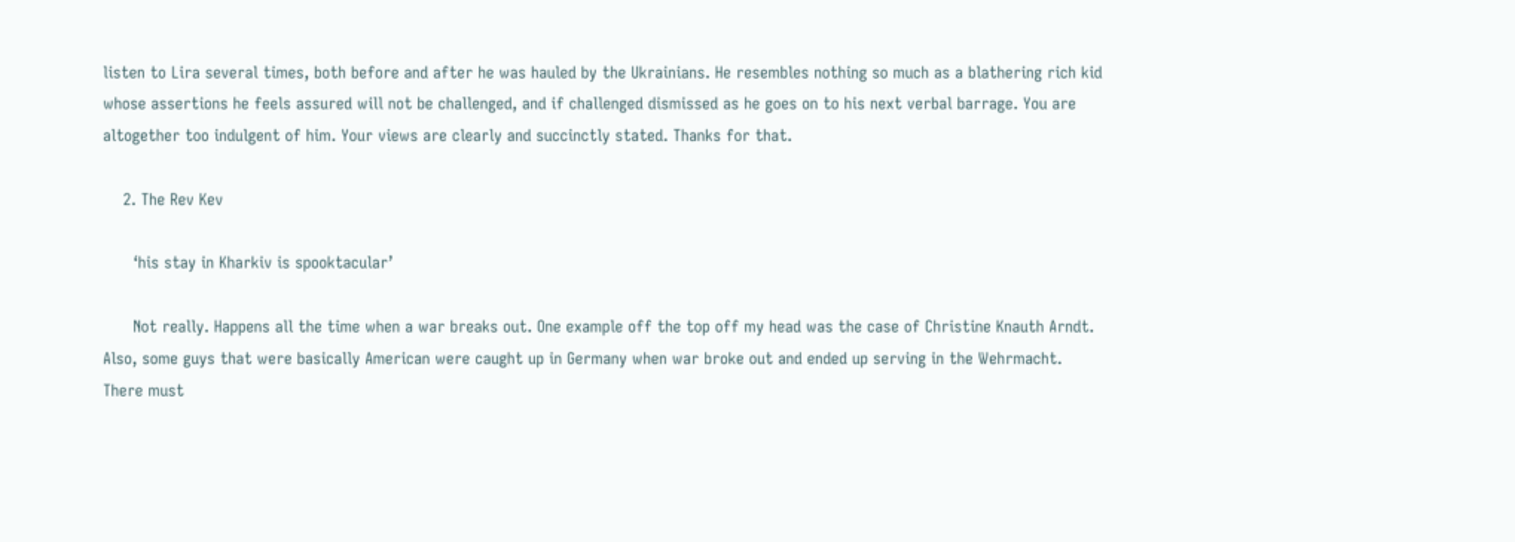listen to Lira several times, both before and after he was hauled by the Ukrainians. He resembles nothing so much as a blathering rich kid whose assertions he feels assured will not be challenged, and if challenged dismissed as he goes on to his next verbal barrage. You are altogether too indulgent of him. Your views are clearly and succinctly stated. Thanks for that.

    2. The Rev Kev

      ‘his stay in Kharkiv is spooktacular’

      Not really. Happens all the time when a war breaks out. One example off the top off my head was the case of Christine Knauth Arndt. Also, some guys that were basically American were caught up in Germany when war broke out and ended up serving in the Wehrmacht. There must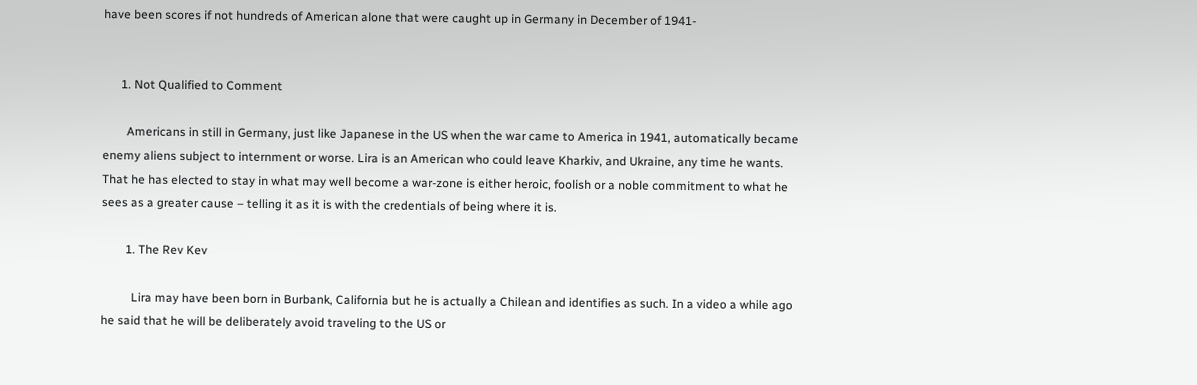have been scores if not hundreds of American alone that were caught up in Germany in December of 1941-


      1. Not Qualified to Comment

        Americans in still in Germany, just like Japanese in the US when the war came to America in 1941, automatically became enemy aliens subject to internment or worse. Lira is an American who could leave Kharkiv, and Ukraine, any time he wants. That he has elected to stay in what may well become a war-zone is either heroic, foolish or a noble commitment to what he sees as a greater cause – telling it as it is with the credentials of being where it is.

        1. The Rev Kev

          Lira may have been born in Burbank, California but he is actually a Chilean and identifies as such. In a video a while ago he said that he will be deliberately avoid traveling to the US or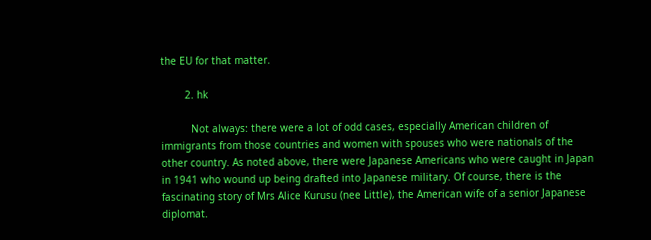the EU for that matter.

        2. hk

          Not always: there were a lot of odd cases, especially American children of immigrants from those countries and women with spouses who were nationals of the other country. As noted above, there were Japanese Americans who were caught in Japan in 1941 who wound up being drafted into Japanese military. Of course, there is the fascinating story of Mrs Alice Kurusu (nee Little), the American wife of a senior Japanese diplomat.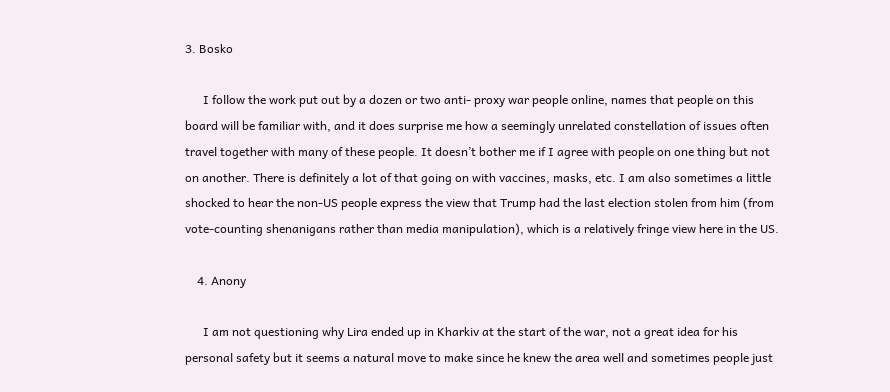3. Bosko

      I follow the work put out by a dozen or two anti- proxy war people online, names that people on this board will be familiar with, and it does surprise me how a seemingly unrelated constellation of issues often travel together with many of these people. It doesn’t bother me if I agree with people on one thing but not on another. There is definitely a lot of that going on with vaccines, masks, etc. I am also sometimes a little shocked to hear the non-US people express the view that Trump had the last election stolen from him (from vote-counting shenanigans rather than media manipulation), which is a relatively fringe view here in the US.

    4. Anony

      I am not questioning why Lira ended up in Kharkiv at the start of the war, not a great idea for his personal safety but it seems a natural move to make since he knew the area well and sometimes people just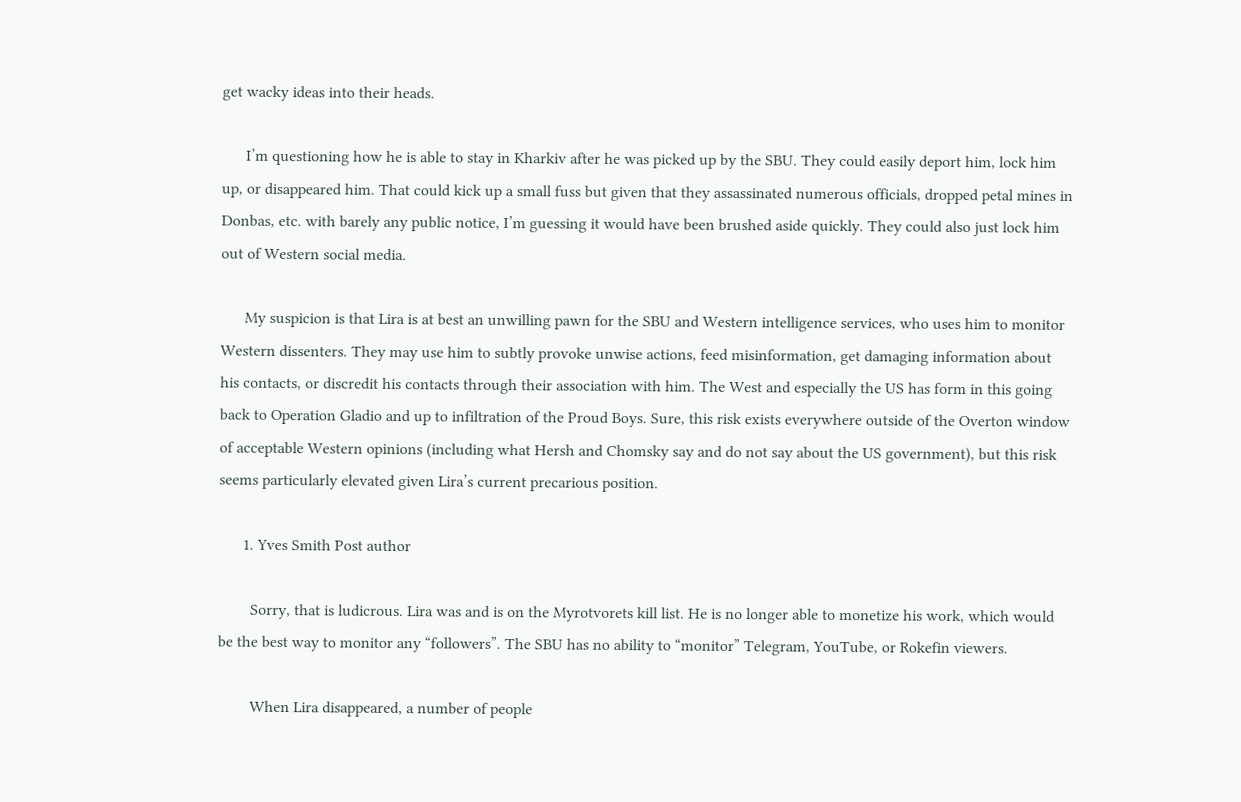get wacky ideas into their heads.

      I’m questioning how he is able to stay in Kharkiv after he was picked up by the SBU. They could easily deport him, lock him up, or disappeared him. That could kick up a small fuss but given that they assassinated numerous officials, dropped petal mines in Donbas, etc. with barely any public notice, I’m guessing it would have been brushed aside quickly. They could also just lock him out of Western social media.

      My suspicion is that Lira is at best an unwilling pawn for the SBU and Western intelligence services, who uses him to monitor Western dissenters. They may use him to subtly provoke unwise actions, feed misinformation, get damaging information about his contacts, or discredit his contacts through their association with him. The West and especially the US has form in this going back to Operation Gladio and up to infiltration of the Proud Boys. Sure, this risk exists everywhere outside of the Overton window of acceptable Western opinions (including what Hersh and Chomsky say and do not say about the US government), but this risk seems particularly elevated given Lira’s current precarious position.

      1. Yves Smith Post author

        Sorry, that is ludicrous. Lira was and is on the Myrotvorets kill list. He is no longer able to monetize his work, which would be the best way to monitor any “followers”. The SBU has no ability to “monitor” Telegram, YouTube, or Rokefin viewers.

        When Lira disappeared, a number of people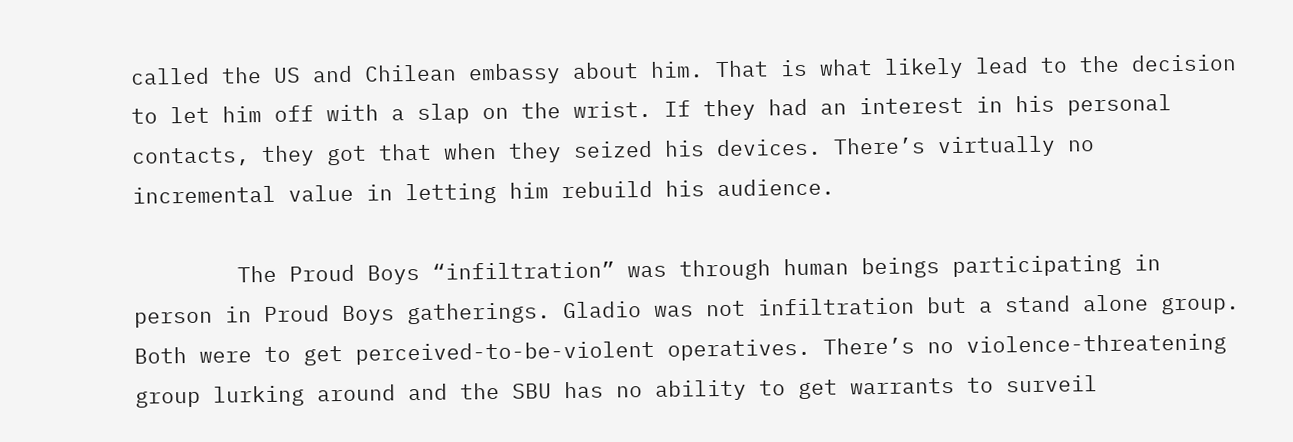called the US and Chilean embassy about him. That is what likely lead to the decision to let him off with a slap on the wrist. If they had an interest in his personal contacts, they got that when they seized his devices. There’s virtually no incremental value in letting him rebuild his audience.

        The Proud Boys “infiltration” was through human beings participating in person in Proud Boys gatherings. Gladio was not infiltration but a stand alone group. Both were to get perceived-to-be-violent operatives. There’s no violence-threatening group lurking around and the SBU has no ability to get warrants to surveil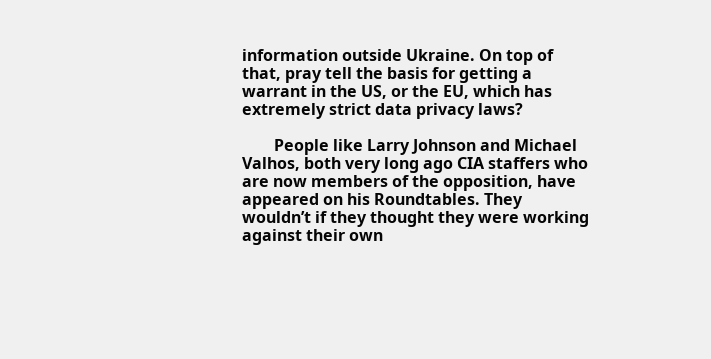information outside Ukraine. On top of that, pray tell the basis for getting a warrant in the US, or the EU, which has extremely strict data privacy laws?

        People like Larry Johnson and Michael Valhos, both very long ago CIA staffers who are now members of the opposition, have appeared on his Roundtables. They wouldn’t if they thought they were working against their own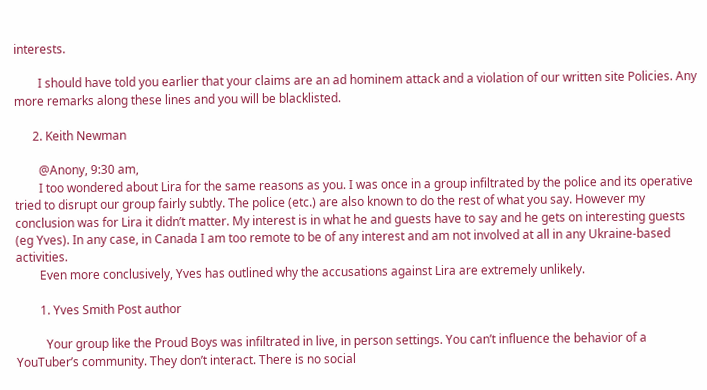interests.

        I should have told you earlier that your claims are an ad hominem attack and a violation of our written site Policies. Any more remarks along these lines and you will be blacklisted.

      2. Keith Newman

        @Anony, 9:30 am,
        I too wondered about Lira for the same reasons as you. I was once in a group infiltrated by the police and its operative tried to disrupt our group fairly subtly. The police (etc.) are also known to do the rest of what you say. However my conclusion was for Lira it didn’t matter. My interest is in what he and guests have to say and he gets on interesting guests (eg Yves). In any case, in Canada I am too remote to be of any interest and am not involved at all in any Ukraine-based activities.
        Even more conclusively, Yves has outlined why the accusations against Lira are extremely unlikely.

        1. Yves Smith Post author

          Your group like the Proud Boys was infiltrated in live, in person settings. You can’t influence the behavior of a YouTuber’s community. They don’t interact. There is no social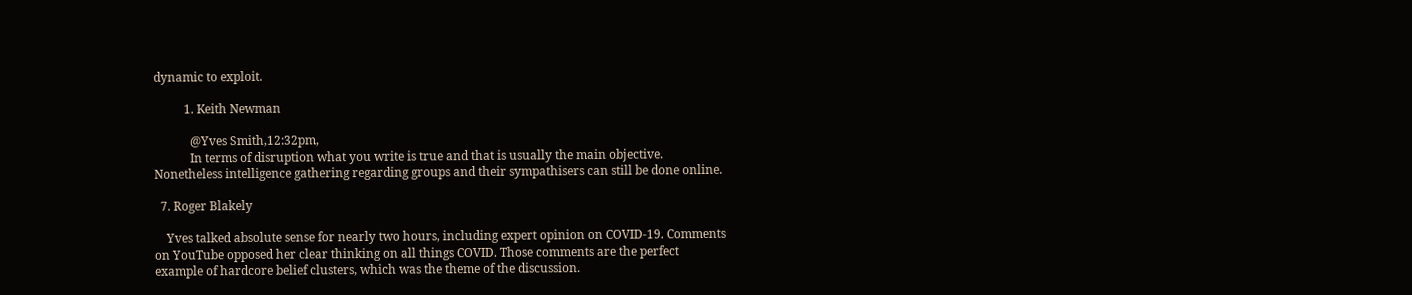dynamic to exploit.

          1. Keith Newman

            @Yves Smith,12:32pm,
            In terms of disruption what you write is true and that is usually the main objective. Nonetheless intelligence gathering regarding groups and their sympathisers can still be done online.

  7. Roger Blakely

    Yves talked absolute sense for nearly two hours, including expert opinion on COVID-19. Comments on YouTube opposed her clear thinking on all things COVID. Those comments are the perfect example of hardcore belief clusters, which was the theme of the discussion.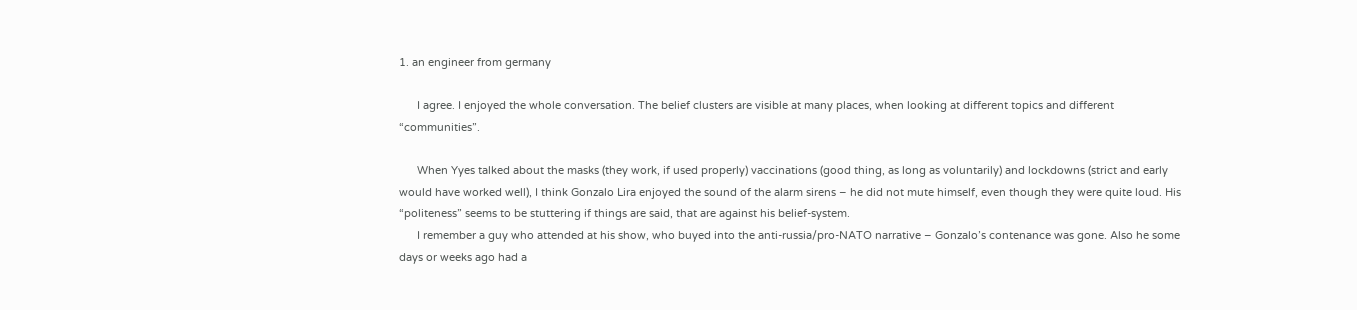1. an engineer from germany

      I agree. I enjoyed the whole conversation. The belief clusters are visible at many places, when looking at different topics and different “communities”.

      When Yyes talked about the masks (they work, if used properly) vaccinations (good thing, as long as voluntarily) and lockdowns (strict and early would have worked well), I think Gonzalo Lira enjoyed the sound of the alarm sirens – he did not mute himself, even though they were quite loud. His “politeness” seems to be stuttering if things are said, that are against his belief-system.
      I remember a guy who attended at his show, who buyed into the anti-russia/pro-NATO narrative – Gonzalo’s contenance was gone. Also he some days or weeks ago had a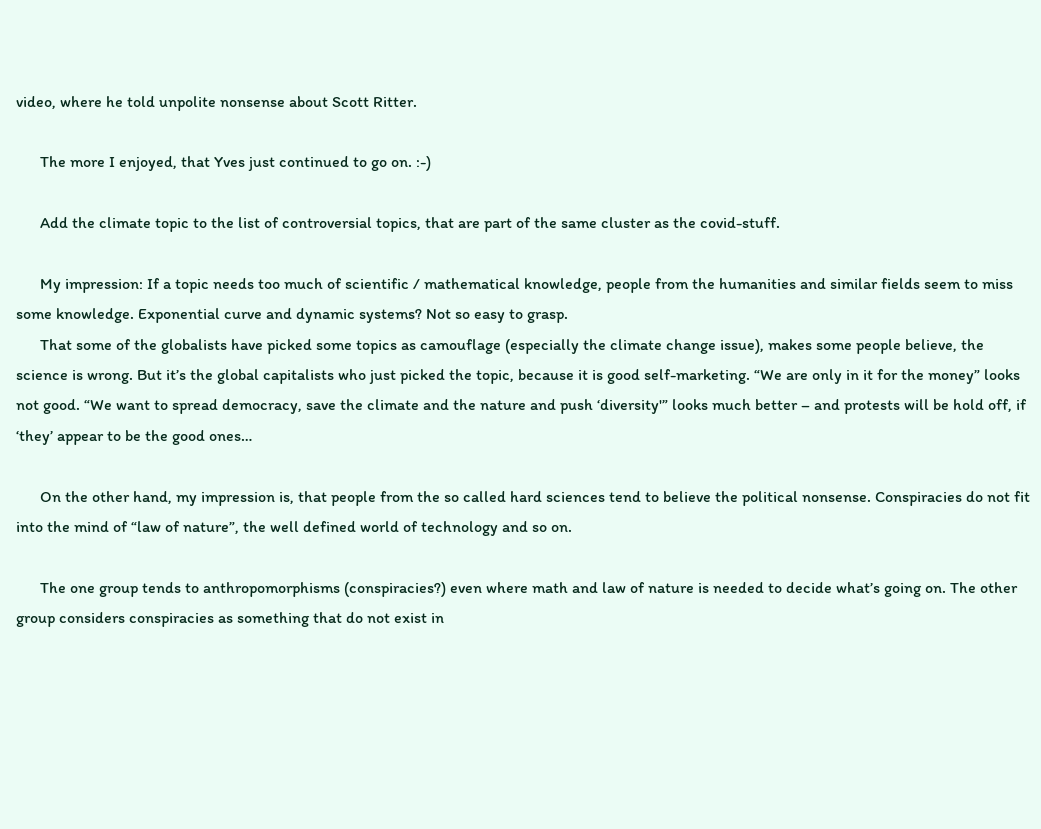video, where he told unpolite nonsense about Scott Ritter.

      The more I enjoyed, that Yves just continued to go on. :-)

      Add the climate topic to the list of controversial topics, that are part of the same cluster as the covid-stuff.

      My impression: If a topic needs too much of scientific / mathematical knowledge, people from the humanities and similar fields seem to miss some knowledge. Exponential curve and dynamic systems? Not so easy to grasp.
      That some of the globalists have picked some topics as camouflage (especially the climate change issue), makes some people believe, the science is wrong. But it’s the global capitalists who just picked the topic, because it is good self-marketing. “We are only in it for the money” looks not good. “We want to spread democracy, save the climate and the nature and push ‘diversity'” looks much better – and protests will be hold off, if ‘they’ appear to be the good ones…

      On the other hand, my impression is, that people from the so called hard sciences tend to believe the political nonsense. Conspiracies do not fit into the mind of “law of nature”, the well defined world of technology and so on.

      The one group tends to anthropomorphisms (conspiracies?) even where math and law of nature is needed to decide what’s going on. The other group considers conspiracies as something that do not exist in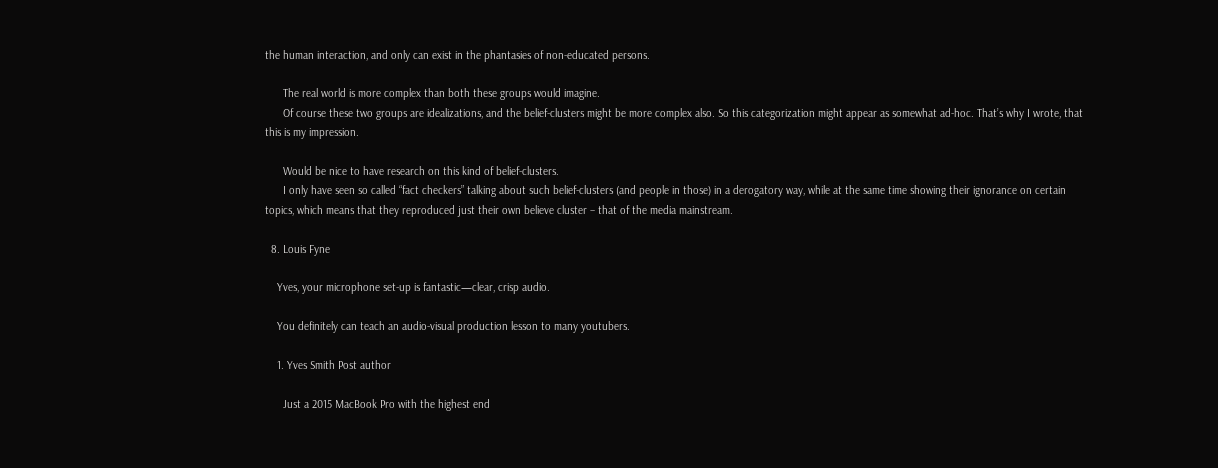the human interaction, and only can exist in the phantasies of non-educated persons.

      The real world is more complex than both these groups would imagine.
      Of course these two groups are idealizations, and the belief-clusters might be more complex also. So this categorization might appear as somewhat ad-hoc. That’s why I wrote, that this is my impression.

      Would be nice to have research on this kind of belief-clusters.
      I only have seen so called “fact checkers” talking about such belief-clusters (and people in those) in a derogatory way, while at the same time showing their ignorance on certain topics, which means that they reproduced just their own believe cluster – that of the media mainstream.

  8. Louis Fyne

    Yves, your microphone set-up is fantastic—clear, crisp audio.

    You definitely can teach an audio-visual production lesson to many youtubers.

    1. Yves Smith Post author

      Just a 2015 MacBook Pro with the highest end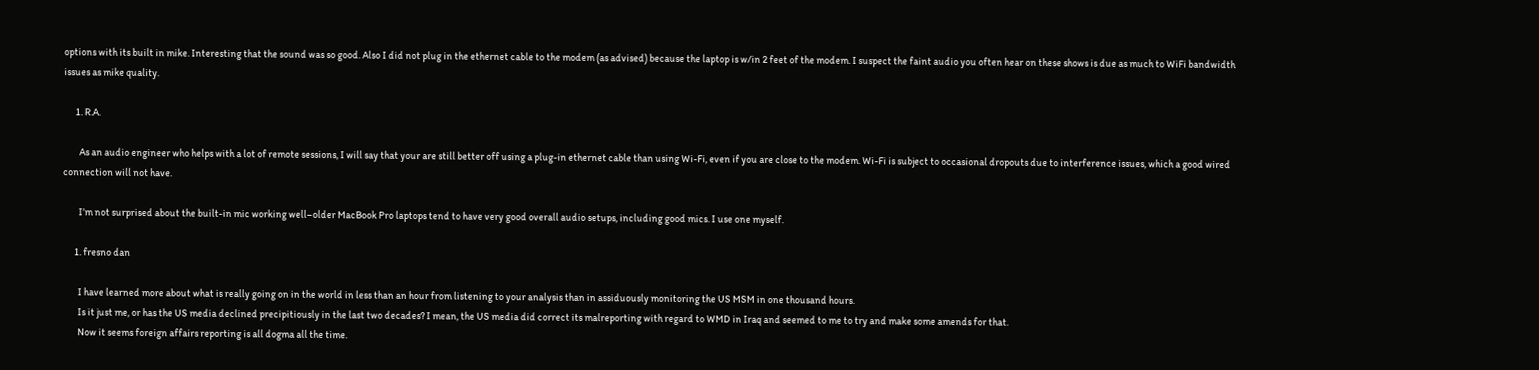options with its built in mike. Interesting that the sound was so good. Also I did not plug in the ethernet cable to the modem (as advised) because the laptop is w/in 2 feet of the modem. I suspect the faint audio you often hear on these shows is due as much to WiFi bandwidth issues as mike quality.

      1. R.A.

        As an audio engineer who helps with a lot of remote sessions, I will say that your are still better off using a plug-in ethernet cable than using Wi-Fi, even if you are close to the modem. Wi-Fi is subject to occasional dropouts due to interference issues, which a good wired connection will not have.

        I’m not surprised about the built-in mic working well–older MacBook Pro laptops tend to have very good overall audio setups, including good mics. I use one myself.

      1. fresno dan

        I have learned more about what is really going on in the world in less than an hour from listening to your analysis than in assiduously monitoring the US MSM in one thousand hours.
        Is it just me, or has the US media declined precipitiously in the last two decades? I mean, the US media did correct its malreporting with regard to WMD in Iraq and seemed to me to try and make some amends for that.
        Now it seems foreign affairs reporting is all dogma all the time.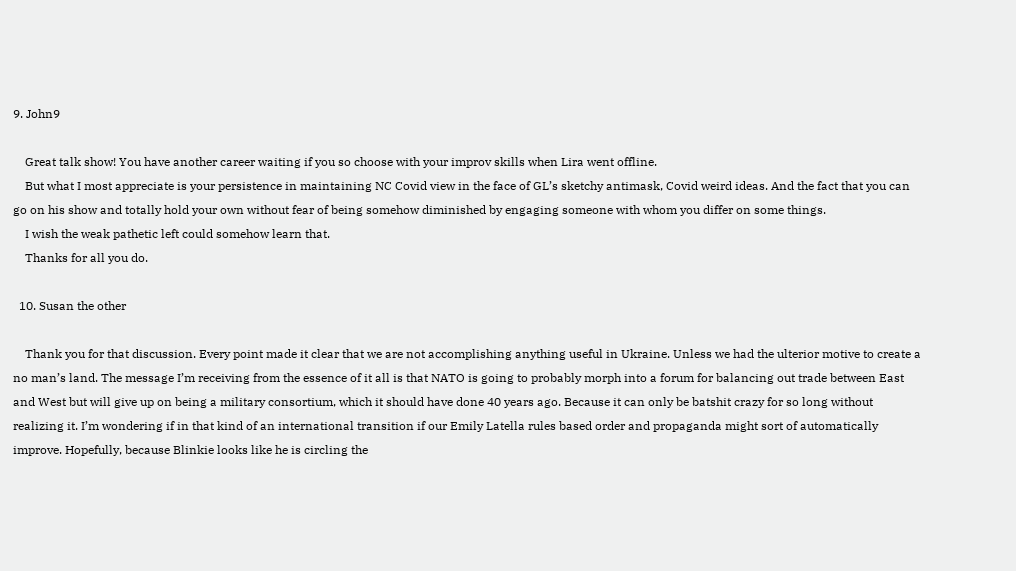9. John9

    Great talk show! You have another career waiting if you so choose with your improv skills when Lira went offline.
    But what I most appreciate is your persistence in maintaining NC Covid view in the face of GL’s sketchy antimask, Covid weird ideas. And the fact that you can go on his show and totally hold your own without fear of being somehow diminished by engaging someone with whom you differ on some things.
    I wish the weak pathetic left could somehow learn that.
    Thanks for all you do.

  10. Susan the other

    Thank you for that discussion. Every point made it clear that we are not accomplishing anything useful in Ukraine. Unless we had the ulterior motive to create a no man’s land. The message I’m receiving from the essence of it all is that NATO is going to probably morph into a forum for balancing out trade between East and West but will give up on being a military consortium, which it should have done 40 years ago. Because it can only be batshit crazy for so long without realizing it. I’m wondering if in that kind of an international transition if our Emily Latella rules based order and propaganda might sort of automatically improve. Hopefully, because Blinkie looks like he is circling the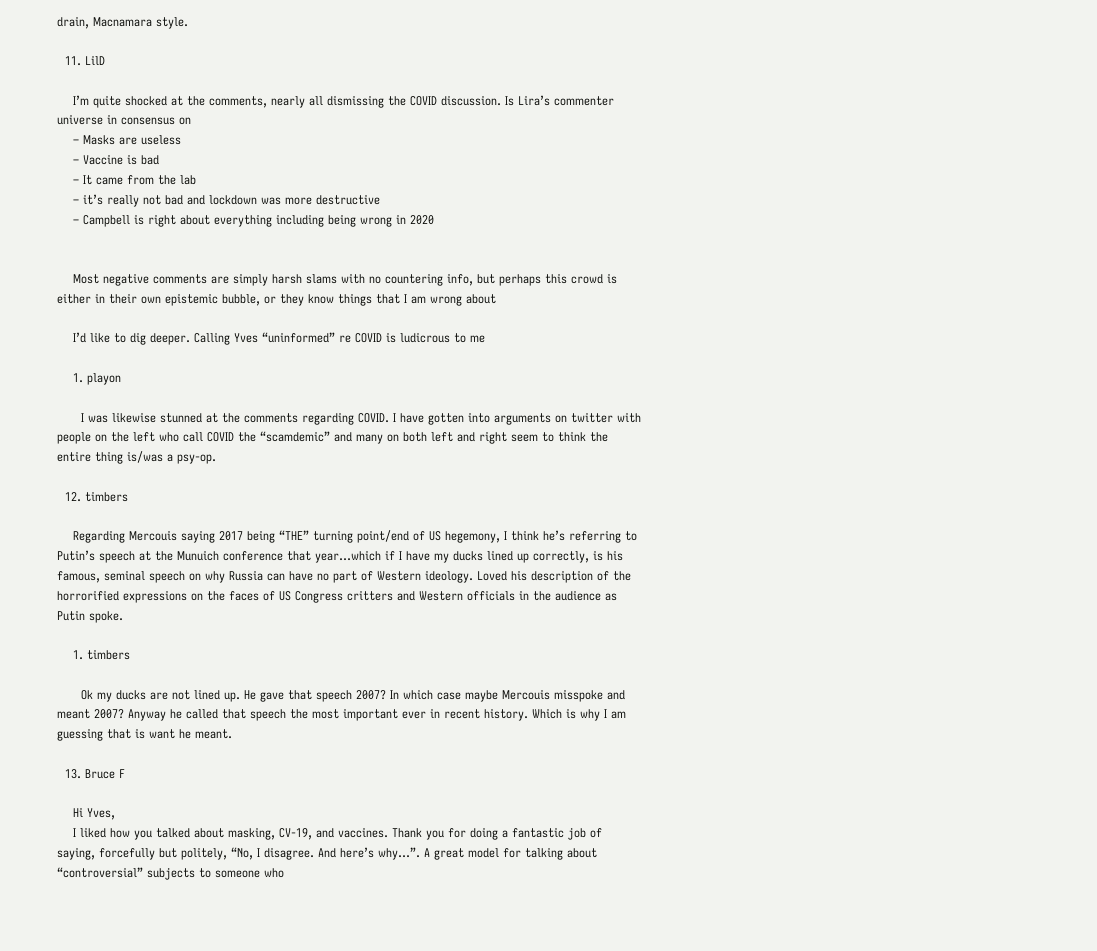drain, Macnamara style.

  11. LilD

    I’m quite shocked at the comments, nearly all dismissing the COVID discussion. Is Lira’s commenter universe in consensus on
    – Masks are useless
    – Vaccine is bad
    – It came from the lab
    – it’s really not bad and lockdown was more destructive
    – Campbell is right about everything including being wrong in 2020


    Most negative comments are simply harsh slams with no countering info, but perhaps this crowd is either in their own epistemic bubble, or they know things that I am wrong about

    I’d like to dig deeper. Calling Yves “uninformed” re COVID is ludicrous to me

    1. playon

      I was likewise stunned at the comments regarding COVID. I have gotten into arguments on twitter with people on the left who call COVID the “scamdemic” and many on both left and right seem to think the entire thing is/was a psy-op.

  12. timbers

    Regarding Mercouis saying 2017 being “THE” turning point/end of US hegemony, I think he’s referring to Putin’s speech at the Munuich conference that year…which if I have my ducks lined up correctly, is his famous, seminal speech on why Russia can have no part of Western ideology. Loved his description of the horrorified expressions on the faces of US Congress critters and Western officials in the audience as Putin spoke.

    1. timbers

      Ok my ducks are not lined up. He gave that speech 2007? In which case maybe Mercouis misspoke and meant 2007? Anyway he called that speech the most important ever in recent history. Which is why I am guessing that is want he meant.

  13. Bruce F

    Hi Yves,
    I liked how you talked about masking, CV-19, and vaccines. Thank you for doing a fantastic job of saying, forcefully but politely, “No, I disagree. And here’s why…”. A great model for talking about “controversial” subjects to someone who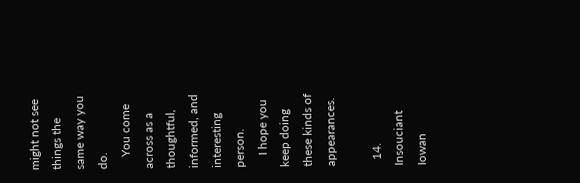might not see things the same way you do.
    You come across as a thoughtful, informed, and interesting person.
    I hope you keep doing these kinds of appearances.

  14. Insouciant Iowan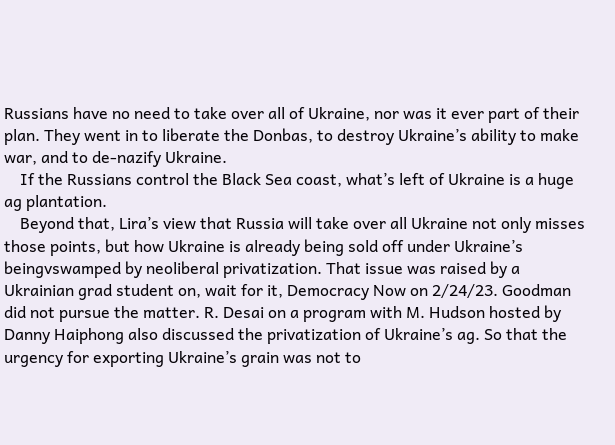Russians have no need to take over all of Ukraine, nor was it ever part of their plan. They went in to liberate the Donbas, to destroy Ukraine’s ability to make war, and to de-nazify Ukraine.
    If the Russians control the Black Sea coast, what’s left of Ukraine is a huge ag plantation.
    Beyond that, Lira’s view that Russia will take over all Ukraine not only misses those points, but how Ukraine is already being sold off under Ukraine’s beingvswamped by neoliberal privatization. That issue was raised by a Ukrainian grad student on, wait for it, Democracy Now on 2/24/23. Goodman did not pursue the matter. R. Desai on a program with M. Hudson hosted by Danny Haiphong also discussed the privatization of Ukraine’s ag. So that the urgency for exporting Ukraine’s grain was not to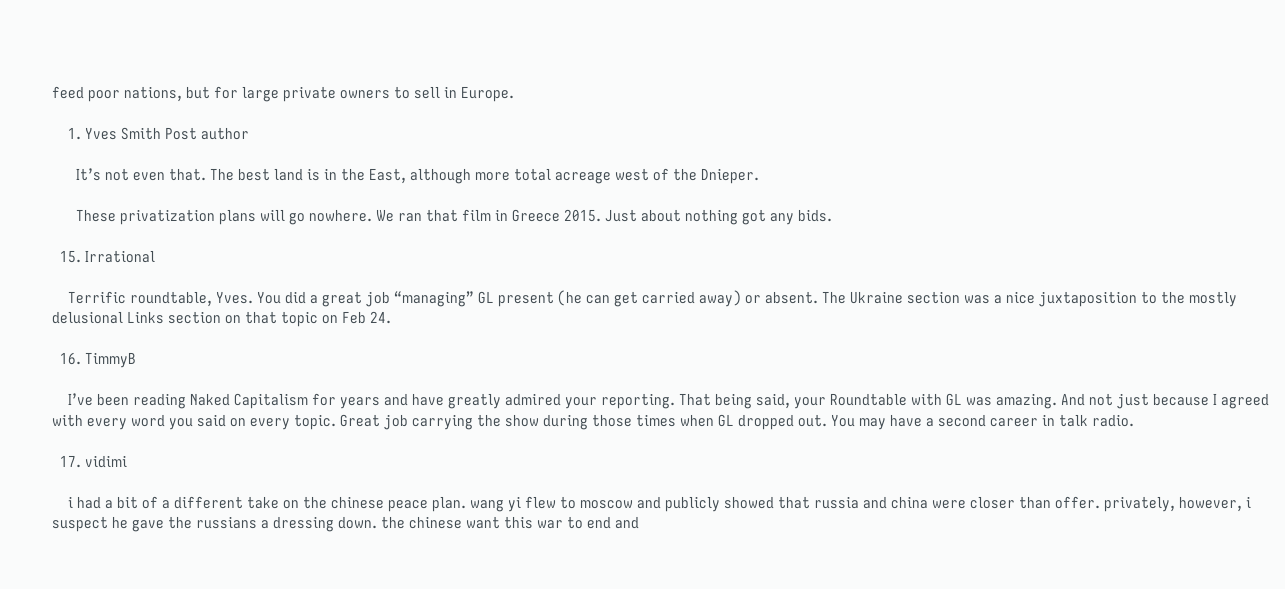feed poor nations, but for large private owners to sell in Europe.

    1. Yves Smith Post author

      It’s not even that. The best land is in the East, although more total acreage west of the Dnieper.

      These privatization plans will go nowhere. We ran that film in Greece 2015. Just about nothing got any bids.

  15. Irrational

    Terrific roundtable, Yves. You did a great job “managing” GL present (he can get carried away) or absent. The Ukraine section was a nice juxtaposition to the mostly delusional Links section on that topic on Feb 24.

  16. TimmyB

    I’ve been reading Naked Capitalism for years and have greatly admired your reporting. That being said, your Roundtable with GL was amazing. And not just because I agreed with every word you said on every topic. Great job carrying the show during those times when GL dropped out. You may have a second career in talk radio.

  17. vidimi

    i had a bit of a different take on the chinese peace plan. wang yi flew to moscow and publicly showed that russia and china were closer than offer. privately, however, i suspect he gave the russians a dressing down. the chinese want this war to end and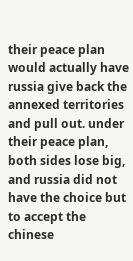their peace plan would actually have russia give back the annexed territories and pull out. under their peace plan, both sides lose big, and russia did not have the choice but to accept the chinese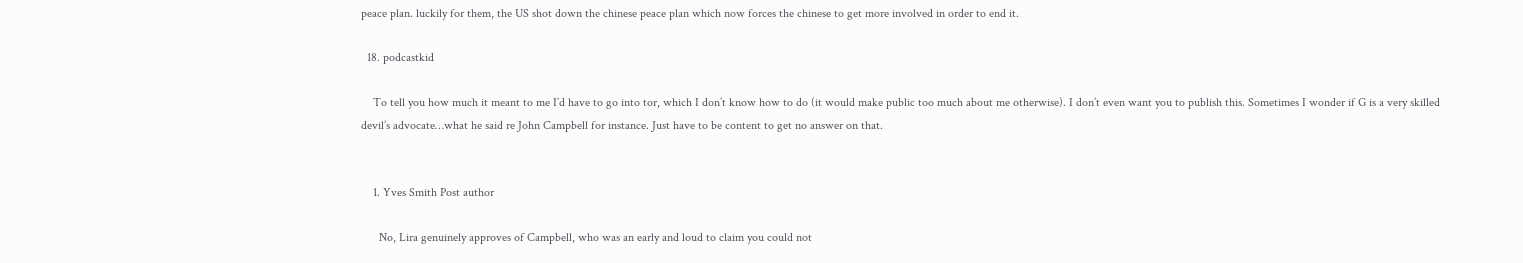peace plan. luckily for them, the US shot down the chinese peace plan which now forces the chinese to get more involved in order to end it.

  18. podcastkid

    To tell you how much it meant to me I’d have to go into tor, which I don’t know how to do (it would make public too much about me otherwise). I don’t even want you to publish this. Sometimes I wonder if G is a very skilled devil’s advocate…what he said re John Campbell for instance. Just have to be content to get no answer on that.


    1. Yves Smith Post author

      No, Lira genuinely approves of Campbell, who was an early and loud to claim you could not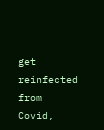get reinfected from Covid,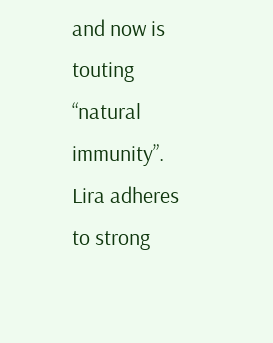and now is touting “natural immunity”. Lira adheres to strong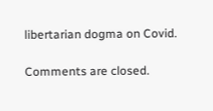libertarian dogma on Covid.

Comments are closed.